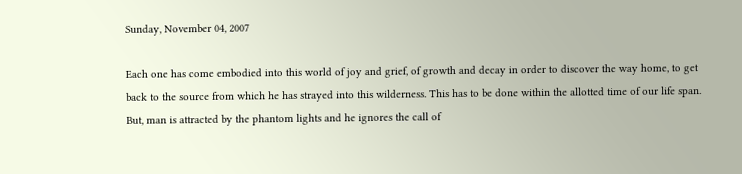Sunday, November 04, 2007

Each one has come embodied into this world of joy and grief, of growth and decay in order to discover the way home, to get back to the source from which he has strayed into this wilderness. This has to be done within the allotted time of our life span. But, man is attracted by the phantom lights and he ignores the call of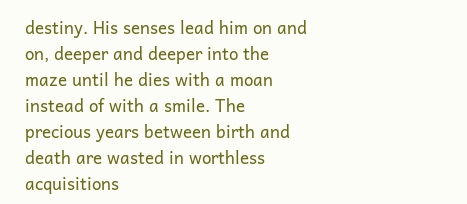destiny. His senses lead him on and on, deeper and deeper into the maze until he dies with a moan instead of with a smile. The precious years between birth and death are wasted in worthless acquisitions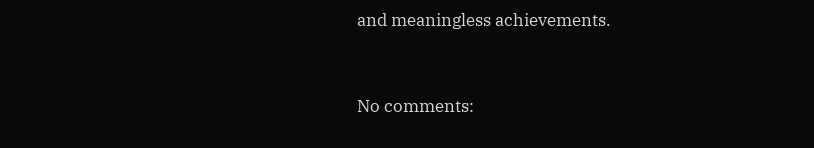and meaningless achievements.


No comments: